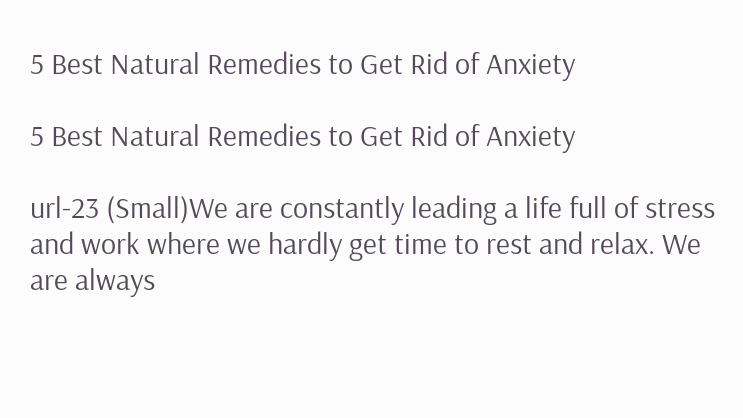5 Best Natural Remedies to Get Rid of Anxiety

5 Best Natural Remedies to Get Rid of Anxiety

url-23 (Small)We are constantly leading a life full of stress and work where we hardly get time to rest and relax. We are always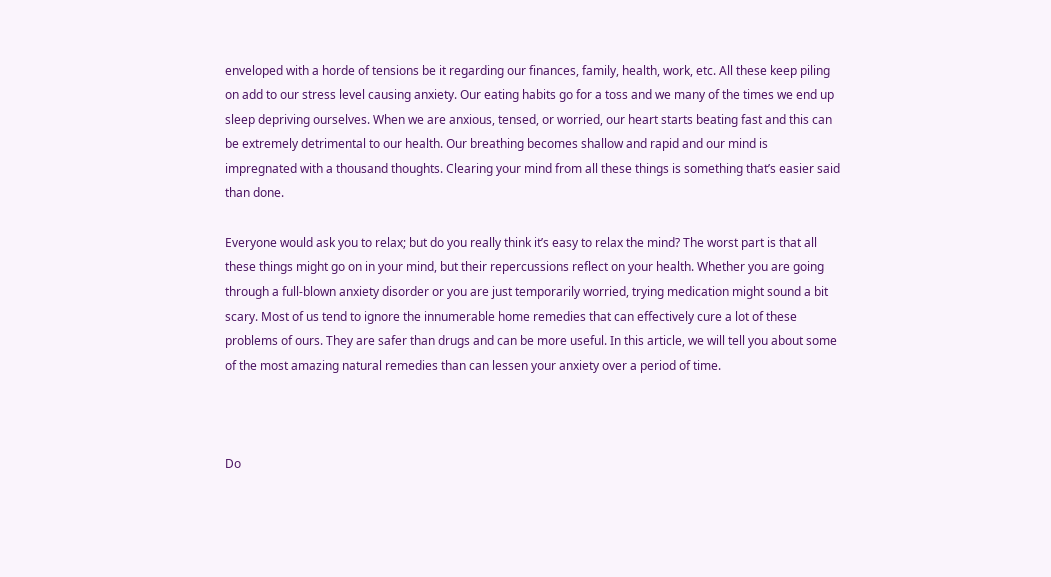enveloped with a horde of tensions be it regarding our finances, family, health, work, etc. All these keep piling on add to our stress level causing anxiety. Our eating habits go for a toss and we many of the times we end up sleep depriving ourselves. When we are anxious, tensed, or worried, our heart starts beating fast and this can be extremely detrimental to our health. Our breathing becomes shallow and rapid and our mind is impregnated with a thousand thoughts. Clearing your mind from all these things is something that’s easier said than done.

Everyone would ask you to relax; but do you really think it’s easy to relax the mind? The worst part is that all these things might go on in your mind, but their repercussions reflect on your health. Whether you are going through a full-blown anxiety disorder or you are just temporarily worried, trying medication might sound a bit scary. Most of us tend to ignore the innumerable home remedies that can effectively cure a lot of these problems of ours. They are safer than drugs and can be more useful. In this article, we will tell you about some of the most amazing natural remedies than can lessen your anxiety over a period of time.



Do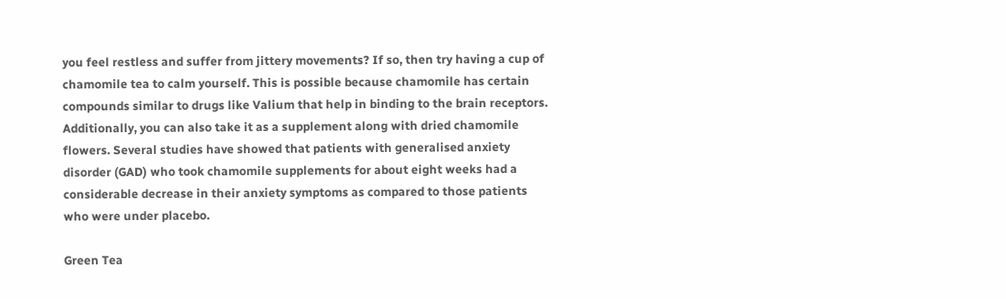you feel restless and suffer from jittery movements? If so, then try having a cup of chamomile tea to calm yourself. This is possible because chamomile has certain compounds similar to drugs like Valium that help in binding to the brain receptors. Additionally, you can also take it as a supplement along with dried chamomile flowers. Several studies have showed that patients with generalised anxiety disorder (GAD) who took chamomile supplements for about eight weeks had a considerable decrease in their anxiety symptoms as compared to those patients who were under placebo.

Green Tea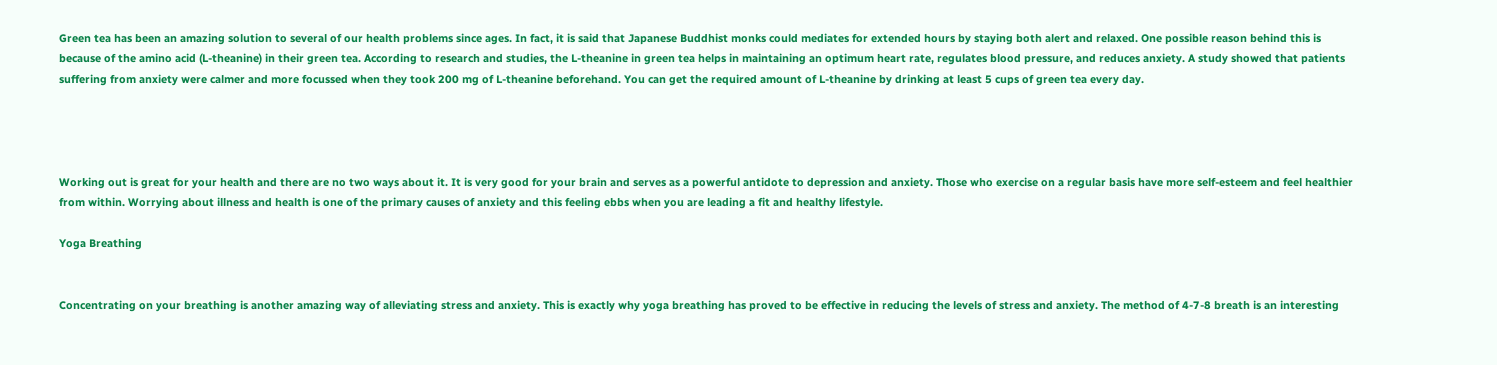Green tea has been an amazing solution to several of our health problems since ages. In fact, it is said that Japanese Buddhist monks could mediates for extended hours by staying both alert and relaxed. One possible reason behind this is because of the amino acid (L-theanine) in their green tea. According to research and studies, the L-theanine in green tea helps in maintaining an optimum heart rate, regulates blood pressure, and reduces anxiety. A study showed that patients suffering from anxiety were calmer and more focussed when they took 200 mg of L-theanine beforehand. You can get the required amount of L-theanine by drinking at least 5 cups of green tea every day.




Working out is great for your health and there are no two ways about it. It is very good for your brain and serves as a powerful antidote to depression and anxiety. Those who exercise on a regular basis have more self-esteem and feel healthier from within. Worrying about illness and health is one of the primary causes of anxiety and this feeling ebbs when you are leading a fit and healthy lifestyle.

Yoga Breathing


Concentrating on your breathing is another amazing way of alleviating stress and anxiety. This is exactly why yoga breathing has proved to be effective in reducing the levels of stress and anxiety. The method of 4-7-8 breath is an interesting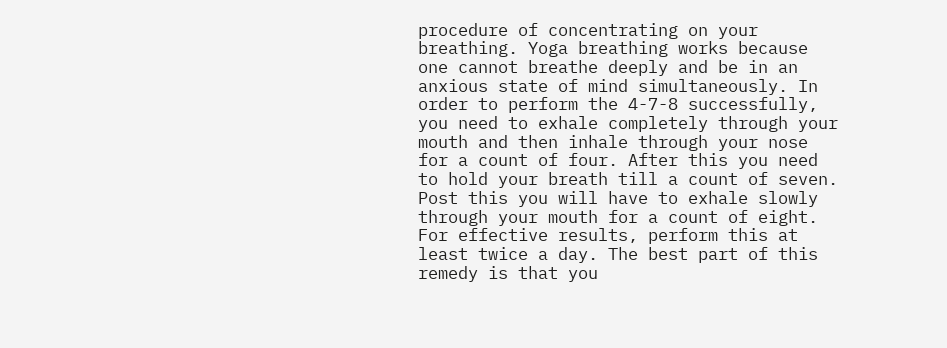procedure of concentrating on your breathing. Yoga breathing works because one cannot breathe deeply and be in an anxious state of mind simultaneously. In order to perform the 4-7-8 successfully, you need to exhale completely through your mouth and then inhale through your nose for a count of four. After this you need to hold your breath till a count of seven. Post this you will have to exhale slowly through your mouth for a count of eight. For effective results, perform this at least twice a day. The best part of this remedy is that you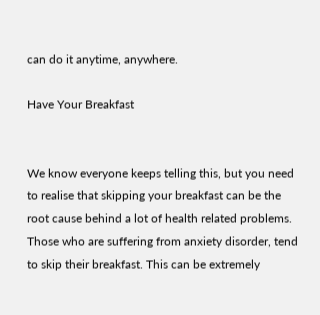can do it anytime, anywhere.

Have Your Breakfast


We know everyone keeps telling this, but you need to realise that skipping your breakfast can be the root cause behind a lot of health related problems. Those who are suffering from anxiety disorder, tend to skip their breakfast. This can be extremely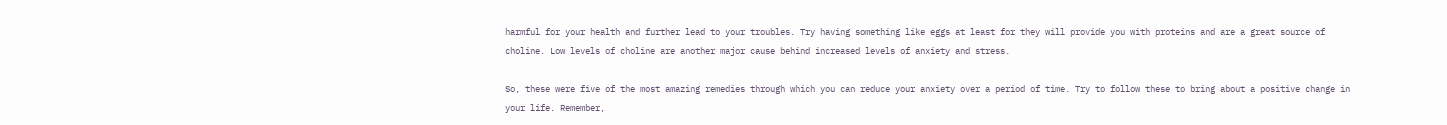harmful for your health and further lead to your troubles. Try having something like eggs at least for they will provide you with proteins and are a great source of choline. Low levels of choline are another major cause behind increased levels of anxiety and stress.

So, these were five of the most amazing remedies through which you can reduce your anxiety over a period of time. Try to follow these to bring about a positive change in your life. Remember,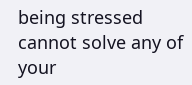being stressed cannot solve any of your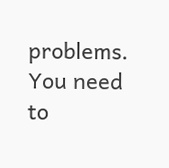problems. You need to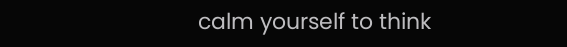calm yourself to think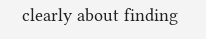clearly about finding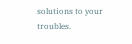solutions to your troubles.